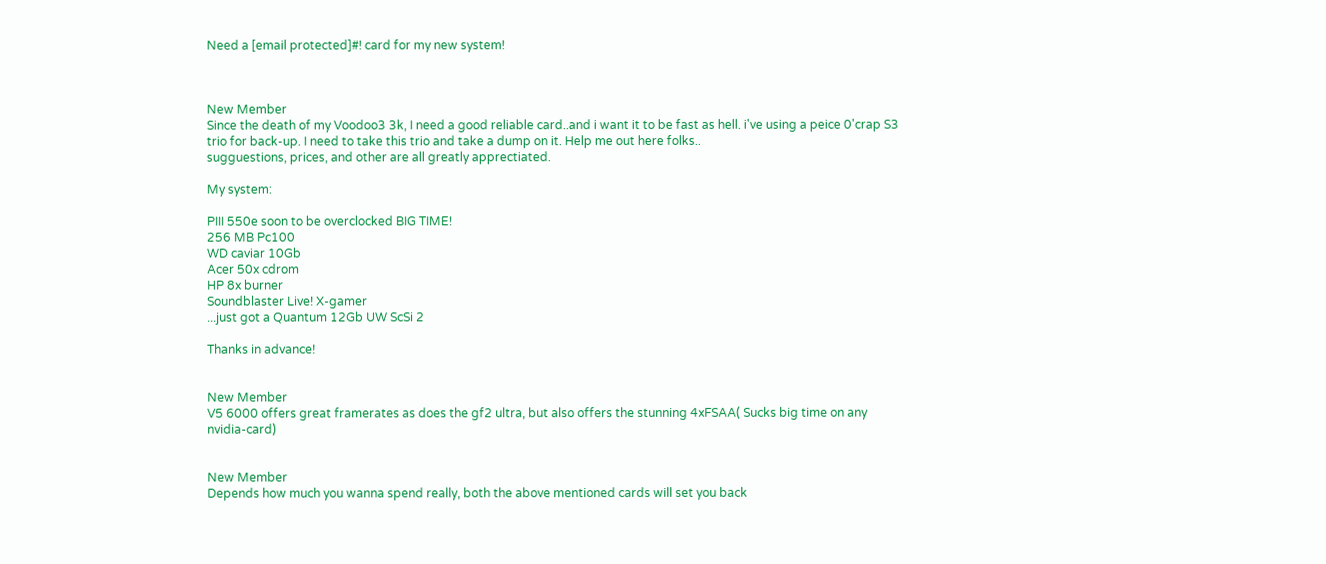Need a [email protected]#! card for my new system!



New Member
Since the death of my Voodoo3 3k, I need a good reliable card..and i want it to be fast as hell. i've using a peice 0'crap S3 trio for back-up. I need to take this trio and take a dump on it. Help me out here folks..
sugguestions, prices, and other are all greatly apprectiated.

My system:

PIII 550e soon to be overclocked BIG TIME!
256 MB Pc100
WD caviar 10Gb
Acer 50x cdrom
HP 8x burner
Soundblaster Live! X-gamer
...just got a Quantum 12Gb UW ScSi 2

Thanks in advance!


New Member
V5 6000 offers great framerates as does the gf2 ultra, but also offers the stunning 4xFSAA( Sucks big time on any nvidia-card)


New Member
Depends how much you wanna spend really, both the above mentioned cards will set you back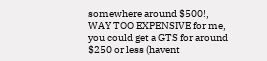somewhere around $500!, WAY TOO EXPENSIVE for me, you could get a GTS for around $250 or less (havent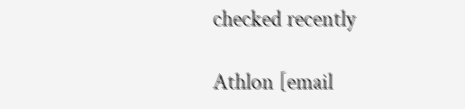checked recently

Athlon [email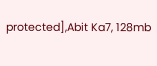protected],Abit Ka7, 128mb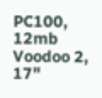PC100, 12mb Voodoo 2, 17"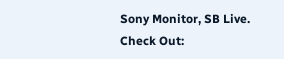Sony Monitor, SB Live.
Check Out: